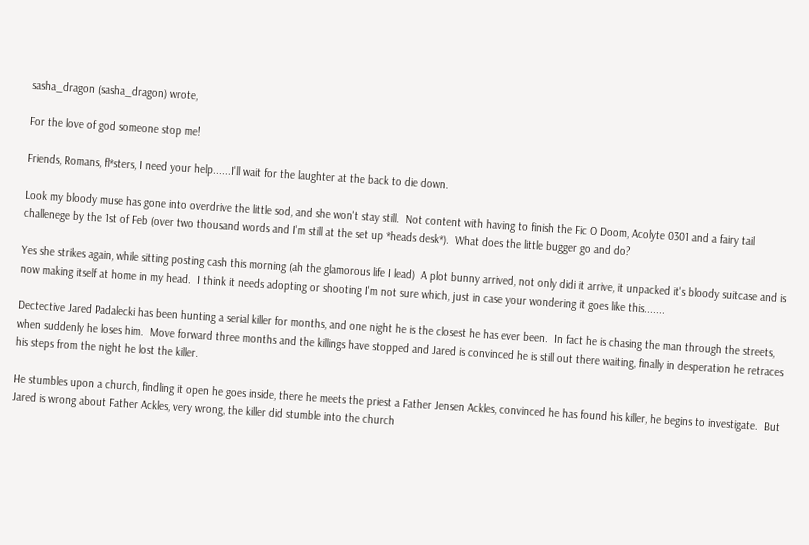sasha_dragon (sasha_dragon) wrote,

For the love of god someone stop me!

Friends, Romans, fl*sters, I need your help......I'll wait for the laughter at the back to die down.

Look my bloody muse has gone into overdrive the little sod, and she won't stay still.  Not content with having to finish the Fic O Doom, Acolyte 0301 and a fairy tail challenege by the 1st of Feb (over two thousand words and I'm still at the set up *heads desk*).  What does the little bugger go and do?

Yes she strikes again, while sitting posting cash this morning (ah the glamorous life I lead)  A plot bunny arrived, not only didi it arrive, it unpacked it's bloody suitcase and is now making itself at home in my head.  I think it needs adopting or shooting I'm not sure which, just in case your wondering it goes like this.......

Dectective Jared Padalecki has been hunting a serial killer for months, and one night he is the closest he has ever been.  In fact he is chasing the man through the streets, when suddenly he loses him.  Move forward three months and the killings have stopped and Jared is convinced he is still out there waiting, finally in desperation he retraces his steps from the night he lost the killer.

He stumbles upon a church, findling it open he goes inside, there he meets the priest a Father Jensen Ackles, convinced he has found his killer, he begins to investigate.  But Jared is wrong about Father Ackles, very wrong, the killer did stumble into the church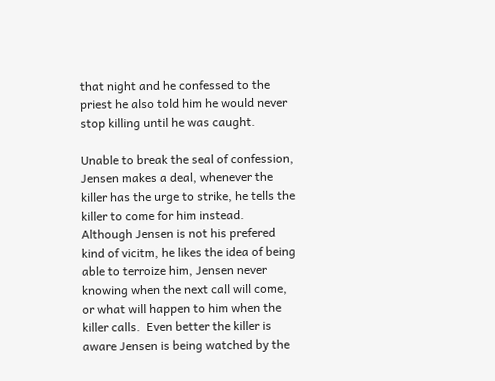that night and he confessed to the priest he also told him he would never stop killing until he was caught.

Unable to break the seal of confession, Jensen makes a deal, whenever the killer has the urge to strike, he tells the killer to come for him instead.  Although Jensen is not his prefered kind of vicitm, he likes the idea of being able to terroize him, Jensen never knowing when the next call will come, or what will happen to him when the killer calls.  Even better the killer is aware Jensen is being watched by the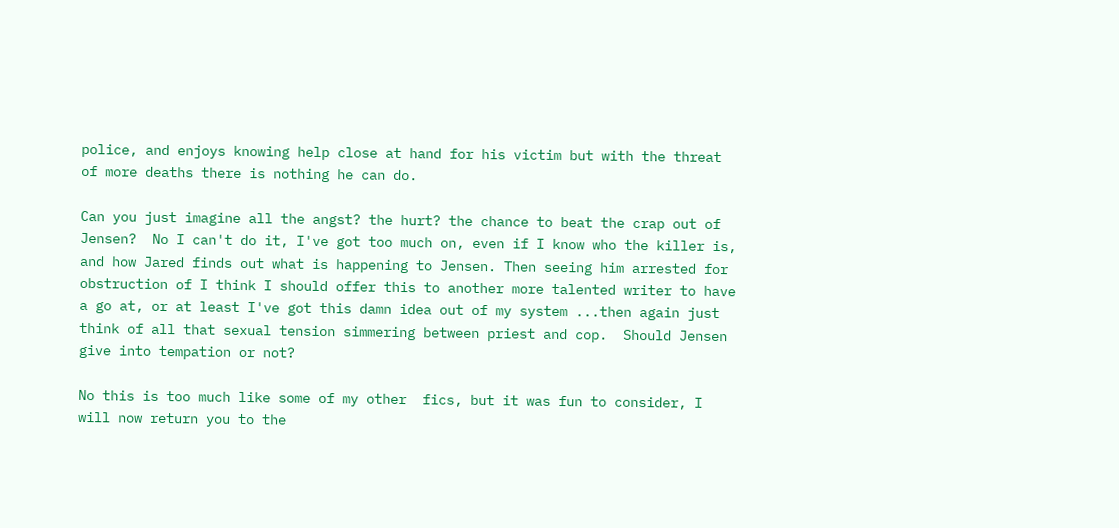police, and enjoys knowing help close at hand for his victim but with the threat of more deaths there is nothing he can do.

Can you just imagine all the angst? the hurt? the chance to beat the crap out of Jensen?  No I can't do it, I've got too much on, even if I know who the killer is, and how Jared finds out what is happening to Jensen. Then seeing him arrested for obstruction of I think I should offer this to another more talented writer to have a go at, or at least I've got this damn idea out of my system ...then again just think of all that sexual tension simmering between priest and cop.  Should Jensen give into tempation or not?

No this is too much like some of my other  fics, but it was fun to consider, I will now return you to the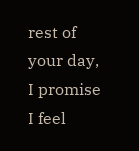rest of your day, I promise I feel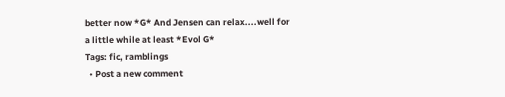better now *G* And Jensen can relax....well for a little while at least *Evol G*
Tags: fic, ramblings
  • Post a new comment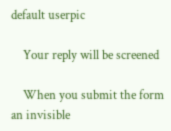default userpic

    Your reply will be screened

    When you submit the form an invisible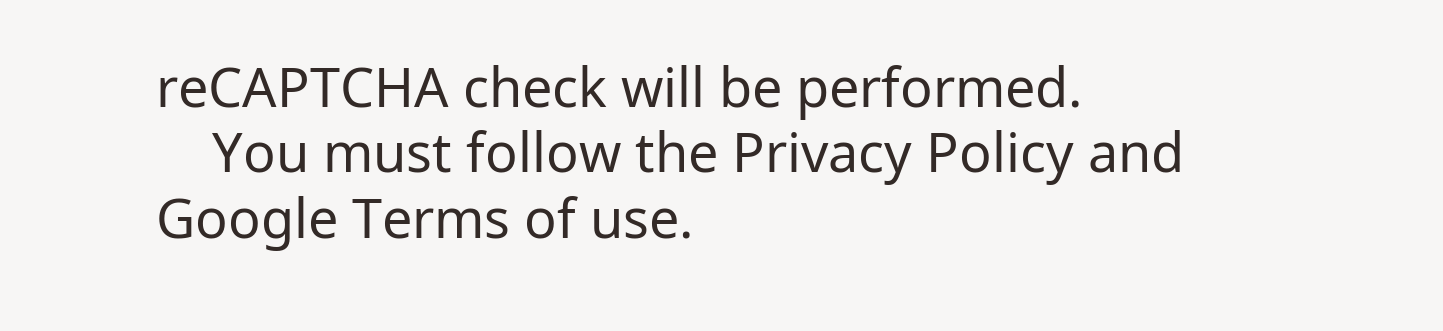reCAPTCHA check will be performed.
    You must follow the Privacy Policy and Google Terms of use.